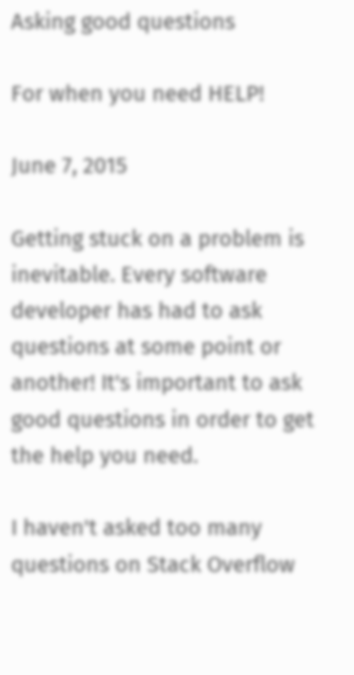Asking good questions

For when you need HELP!

June 7, 2015

Getting stuck on a problem is inevitable. Every software developer has had to ask questions at some point or another! It's important to ask good questions in order to get the help you need.

I haven't asked too many questions on Stack Overflow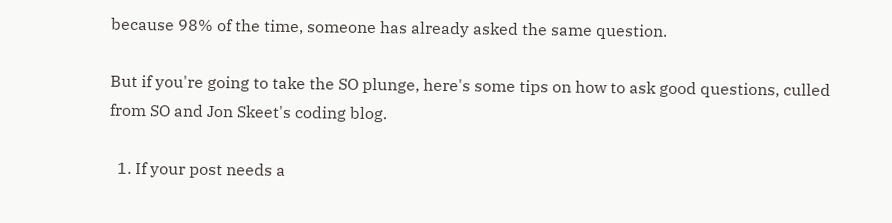because 98% of the time, someone has already asked the same question.

But if you're going to take the SO plunge, here's some tips on how to ask good questions, culled from SO and Jon Skeet's coding blog.

  1. If your post needs a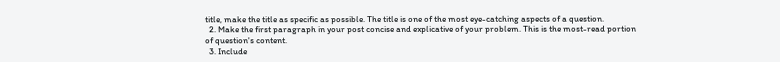title, make the title as specific as possible. The title is one of the most eye-catching aspects of a question.
  2. Make the first paragraph in your post concise and explicative of your problem. This is the most-read portion of question's content.
  3. Include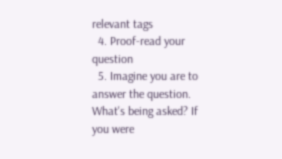relevant tags
  4. Proof-read your question
  5. Imagine you are to answer the question. What's being asked? If you were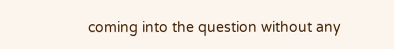coming into the question without any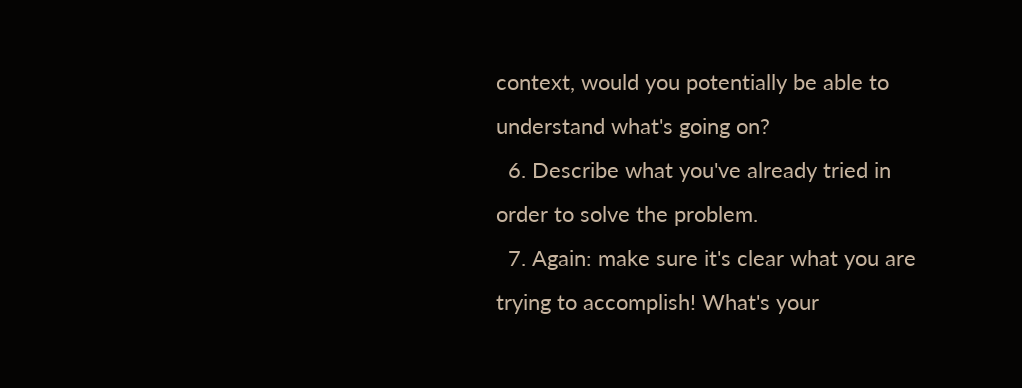context, would you potentially be able to understand what's going on?
  6. Describe what you've already tried in order to solve the problem.
  7. Again: make sure it's clear what you are trying to accomplish! What's your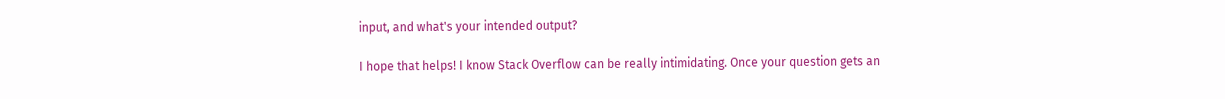input, and what's your intended output?

I hope that helps! I know Stack Overflow can be really intimidating. Once your question gets an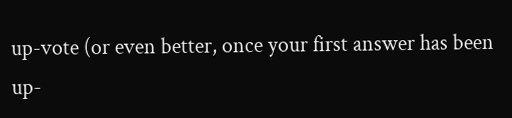up-vote (or even better, once your first answer has been up-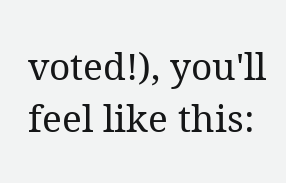voted!), you'll feel like this: